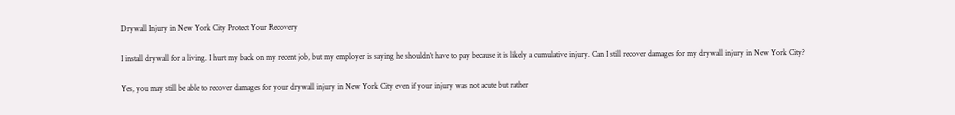Drywall Injury in New York City Protect Your Recovery

I install drywall for a living. I hurt my back on my recent job, but my employer is saying he shouldn’t have to pay because it is likely a cumulative injury. Can I still recover damages for my drywall injury in New York City?

Yes, you may still be able to recover damages for your drywall injury in New York City even if your injury was not acute but rather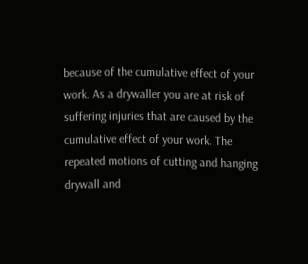because of the cumulative effect of your work. As a drywaller you are at risk of suffering injuries that are caused by the cumulative effect of your work. The repeated motions of cutting and hanging drywall and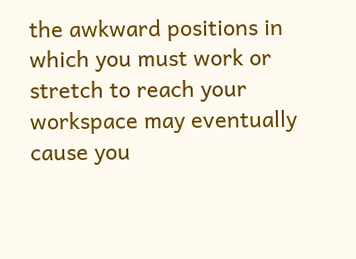the awkward positions in which you must work or stretch to reach your workspace may eventually cause you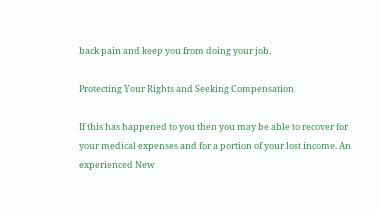back pain and keep you from doing your job.

Protecting Your Rights and Seeking Compensation

If this has happened to you then you may be able to recover for your medical expenses and for a portion of your lost income. An experienced New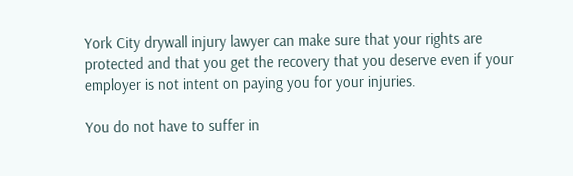York City drywall injury lawyer can make sure that your rights are protected and that you get the recovery that you deserve even if your employer is not intent on paying you for your injuries.

You do not have to suffer in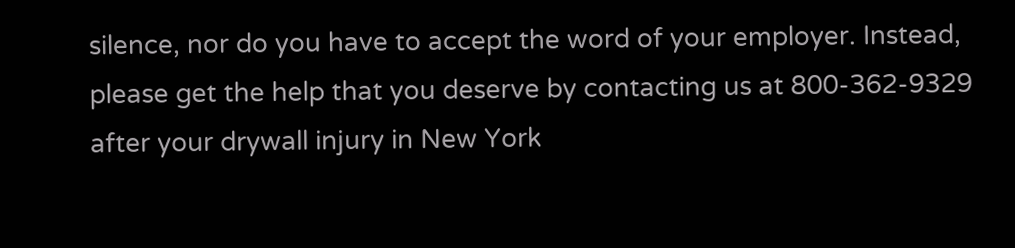silence, nor do you have to accept the word of your employer. Instead, please get the help that you deserve by contacting us at 800-362-9329 after your drywall injury in New York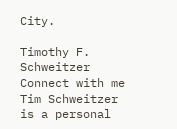City.

Timothy F. Schweitzer
Connect with me
Tim Schweitzer is a personal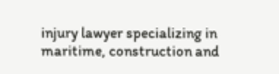injury lawyer specializing in maritime, construction and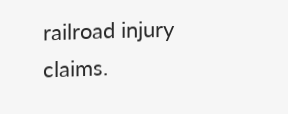railroad injury claims.